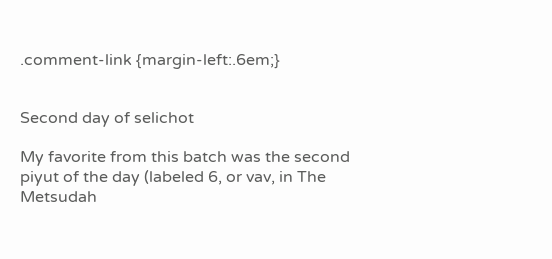.comment-link {margin-left:.6em;}


Second day of selichot

My favorite from this batch was the second piyut of the day (labeled 6, or vav, in The Metsudah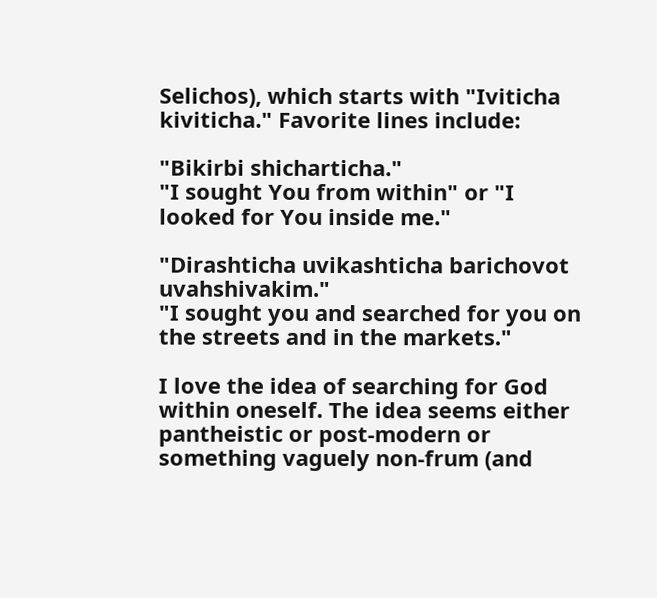Selichos), which starts with "Iviticha kiviticha." Favorite lines include:

"Bikirbi shicharticha."
"I sought You from within" or "I looked for You inside me."

"Dirashticha uvikashticha barichovot uvahshivakim."
"I sought you and searched for you on the streets and in the markets."

I love the idea of searching for God within oneself. The idea seems either pantheistic or post-modern or something vaguely non-frum (and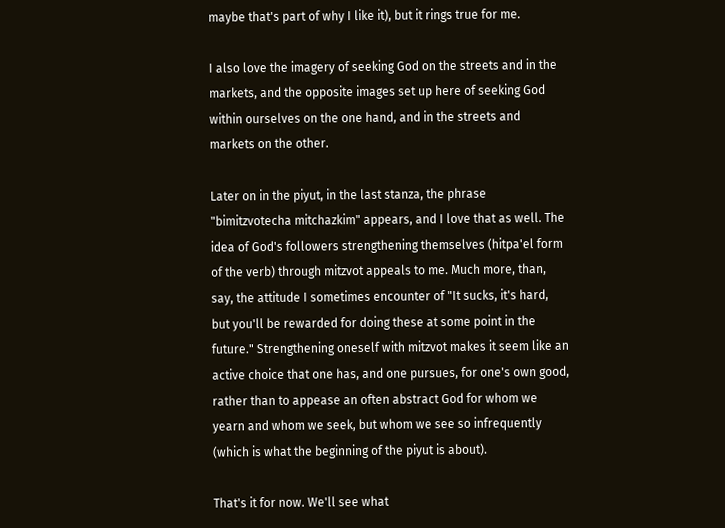maybe that's part of why I like it), but it rings true for me.

I also love the imagery of seeking God on the streets and in the markets, and the opposite images set up here of seeking God within ourselves on the one hand, and in the streets and markets on the other.

Later on in the piyut, in the last stanza, the phrase "bimitzvotecha mitchazkim" appears, and I love that as well. The idea of God's followers strengthening themselves (hitpa'el form of the verb) through mitzvot appeals to me. Much more, than, say, the attitude I sometimes encounter of "It sucks, it's hard, but you'll be rewarded for doing these at some point in the future." Strengthening oneself with mitzvot makes it seem like an active choice that one has, and one pursues, for one's own good, rather than to appease an often abstract God for whom we yearn and whom we seek, but whom we see so infrequently (which is what the beginning of the piyut is about).

That's it for now. We'll see what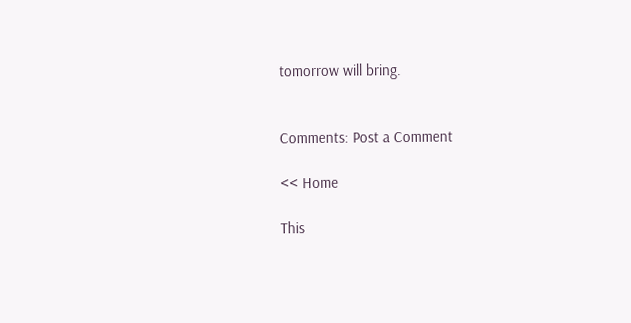tomorrow will bring.


Comments: Post a Comment

<< Home

This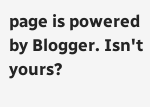page is powered by Blogger. Isn't yours?